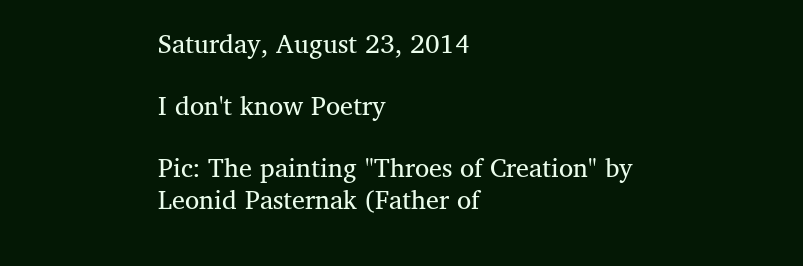Saturday, August 23, 2014

I don't know Poetry

Pic: The painting "Throes of Creation" by Leonid Pasternak (Father of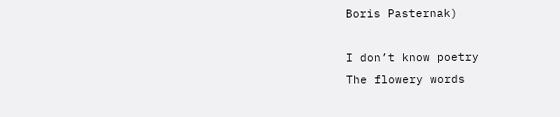Boris Pasternak)

I don’t know poetry
The flowery words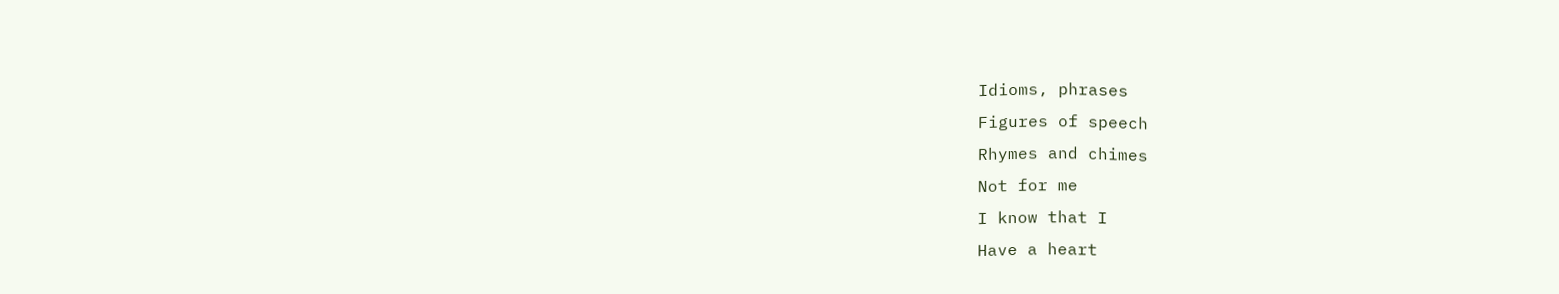Idioms, phrases
Figures of speech
Rhymes and chimes
Not for me
I know that I
Have a heart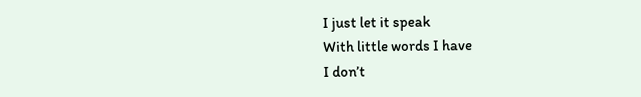I just let it speak
With little words I have
I don’t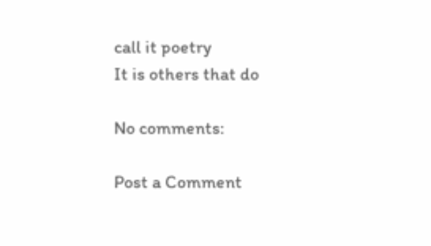call it poetry
It is others that do

No comments:

Post a Comment